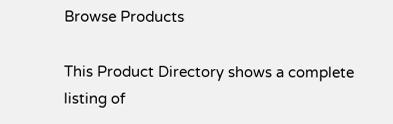Browse Products

This Product Directory shows a complete listing of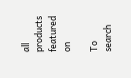all products featured on

To search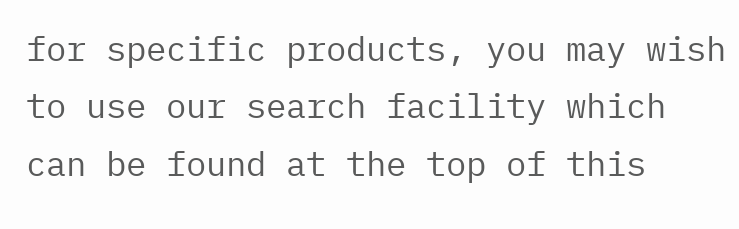for specific products, you may wish to use our search facility which can be found at the top of this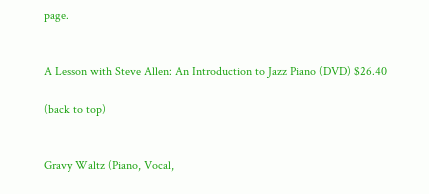page.


A Lesson with Steve Allen: An Introduction to Jazz Piano (DVD) $26.40

(back to top)


Gravy Waltz (Piano, Vocal,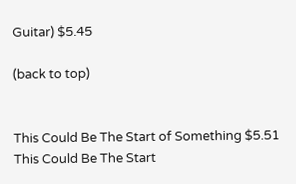Guitar) $5.45

(back to top)


This Could Be The Start of Something $5.51
This Could Be The Start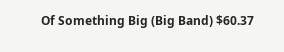Of Something Big (Big Band) $60.37